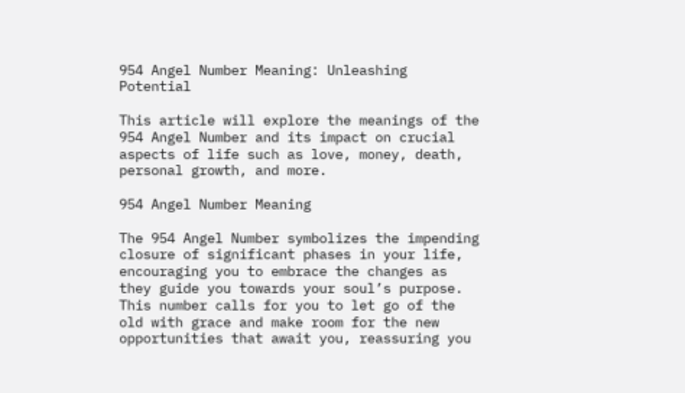954 Angel Number Meaning: Unleashing Potential

This article will explore the meanings of the 954 Angel Number and its impact on crucial aspects of life such as love, money, death, personal growth, and more.

954 Angel Number Meaning

The 954 Angel Number symbolizes the impending closure of significant phases in your life, encouraging you to embrace the changes as they guide you towards your soul’s purpose. This number calls for you to let go of the old with grace and make room for the new opportunities that await you, reassuring you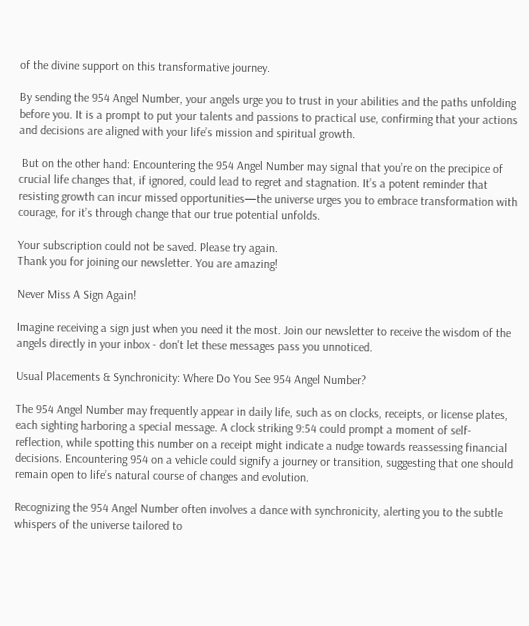of the divine support on this transformative journey.

By sending the 954 Angel Number, your angels urge you to trust in your abilities and the paths unfolding before you. It is a prompt to put your talents and passions to practical use, confirming that your actions and decisions are aligned with your life’s mission and spiritual growth.

 But on the other hand: Encountering the 954 Angel Number may signal that you’re on the precipice of crucial life changes that, if ignored, could lead to regret and stagnation. It’s a potent reminder that resisting growth can incur missed opportunities—the universe urges you to embrace transformation with courage, for it’s through change that our true potential unfolds.

Your subscription could not be saved. Please try again.
Thank you for joining our newsletter. You are amazing!

Never Miss A Sign Again!

Imagine receiving a sign just when you need it the most. Join our newsletter to receive the wisdom of the angels directly in your inbox - don't let these messages pass you unnoticed.

Usual Placements & Synchronicity: Where Do You See 954 Angel Number?

The 954 Angel Number may frequently appear in daily life, such as on clocks, receipts, or license plates, each sighting harboring a special message. A clock striking 9:54 could prompt a moment of self-reflection, while spotting this number on a receipt might indicate a nudge towards reassessing financial decisions. Encountering 954 on a vehicle could signify a journey or transition, suggesting that one should remain open to life’s natural course of changes and evolution.

Recognizing the 954 Angel Number often involves a dance with synchronicity, alerting you to the subtle whispers of the universe tailored to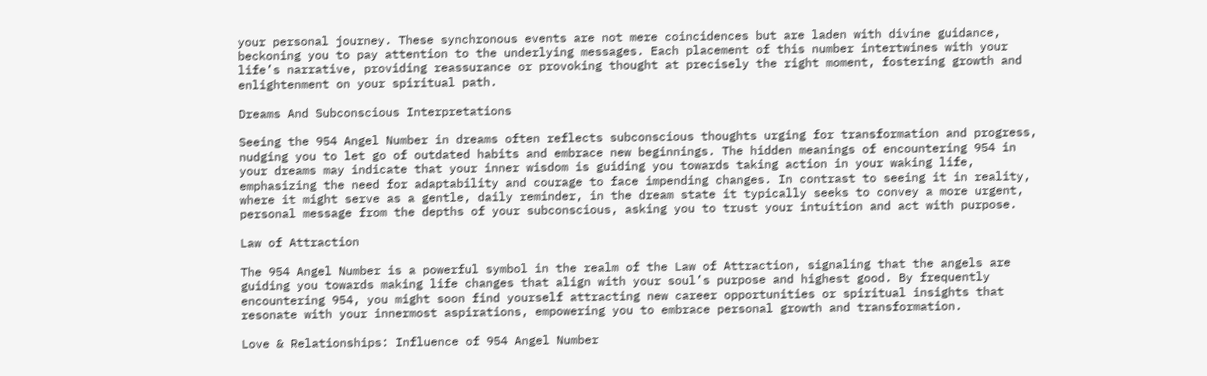your personal journey. These synchronous events are not mere coincidences but are laden with divine guidance, beckoning you to pay attention to the underlying messages. Each placement of this number intertwines with your life’s narrative, providing reassurance or provoking thought at precisely the right moment, fostering growth and enlightenment on your spiritual path.

Dreams And Subconscious Interpretations

Seeing the 954 Angel Number in dreams often reflects subconscious thoughts urging for transformation and progress, nudging you to let go of outdated habits and embrace new beginnings. The hidden meanings of encountering 954 in your dreams may indicate that your inner wisdom is guiding you towards taking action in your waking life, emphasizing the need for adaptability and courage to face impending changes. In contrast to seeing it in reality, where it might serve as a gentle, daily reminder, in the dream state it typically seeks to convey a more urgent, personal message from the depths of your subconscious, asking you to trust your intuition and act with purpose.

Law of Attraction

The 954 Angel Number is a powerful symbol in the realm of the Law of Attraction, signaling that the angels are guiding you towards making life changes that align with your soul’s purpose and highest good. By frequently encountering 954, you might soon find yourself attracting new career opportunities or spiritual insights that resonate with your innermost aspirations, empowering you to embrace personal growth and transformation.

Love & Relationships: Influence of 954 Angel Number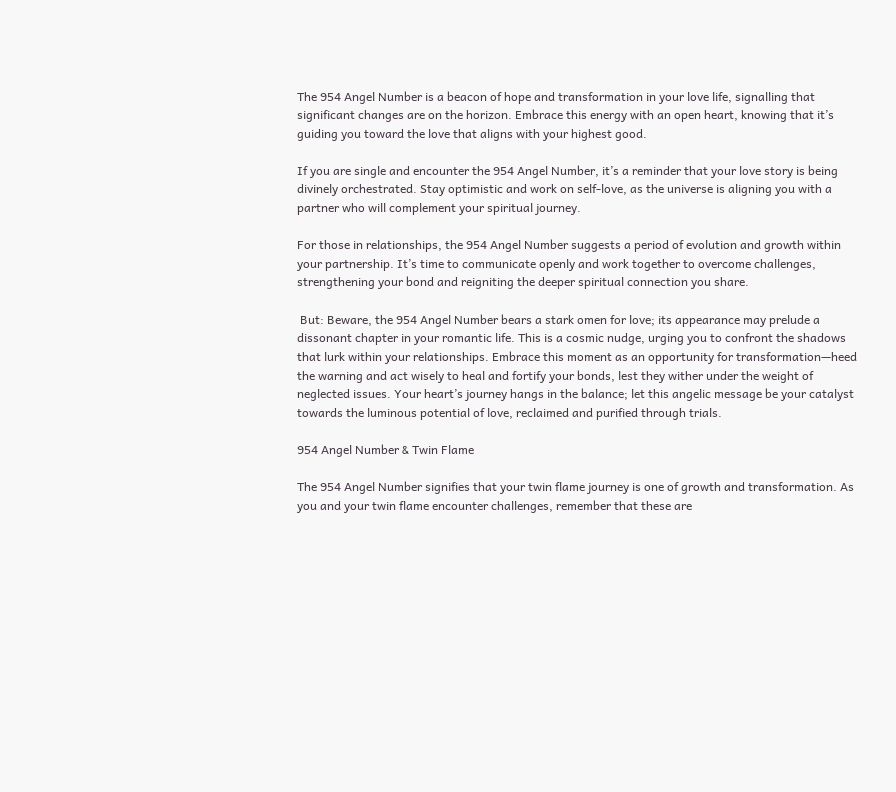The 954 Angel Number is a beacon of hope and transformation in your love life, signalling that significant changes are on the horizon. Embrace this energy with an open heart, knowing that it’s guiding you toward the love that aligns with your highest good.

If you are single and encounter the 954 Angel Number, it’s a reminder that your love story is being divinely orchestrated. Stay optimistic and work on self-love, as the universe is aligning you with a partner who will complement your spiritual journey.

For those in relationships, the 954 Angel Number suggests a period of evolution and growth within your partnership. It’s time to communicate openly and work together to overcome challenges, strengthening your bond and reigniting the deeper spiritual connection you share.

 But: Beware, the 954 Angel Number bears a stark omen for love; its appearance may prelude a dissonant chapter in your romantic life. This is a cosmic nudge, urging you to confront the shadows that lurk within your relationships. Embrace this moment as an opportunity for transformation—heed the warning and act wisely to heal and fortify your bonds, lest they wither under the weight of neglected issues. Your heart’s journey hangs in the balance; let this angelic message be your catalyst towards the luminous potential of love, reclaimed and purified through trials.

954 Angel Number & Twin Flame

The 954 Angel Number signifies that your twin flame journey is one of growth and transformation. As you and your twin flame encounter challenges, remember that these are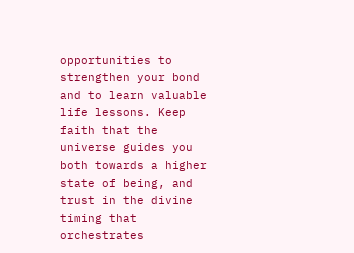opportunities to strengthen your bond and to learn valuable life lessons. Keep faith that the universe guides you both towards a higher state of being, and trust in the divine timing that orchestrates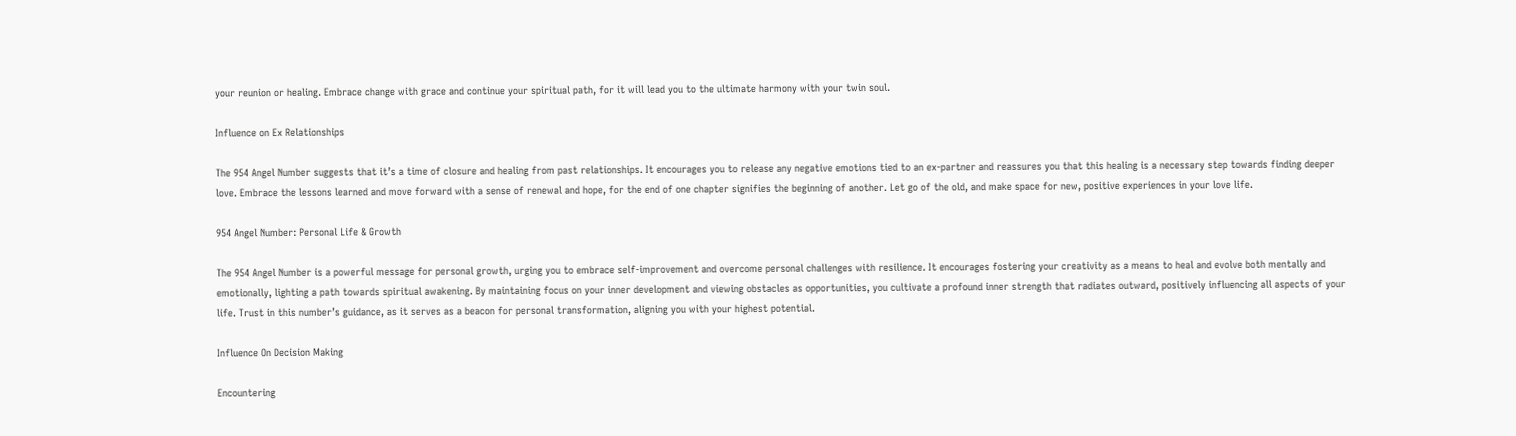your reunion or healing. Embrace change with grace and continue your spiritual path, for it will lead you to the ultimate harmony with your twin soul.

Influence on Ex Relationships

The 954 Angel Number suggests that it’s a time of closure and healing from past relationships. It encourages you to release any negative emotions tied to an ex-partner and reassures you that this healing is a necessary step towards finding deeper love. Embrace the lessons learned and move forward with a sense of renewal and hope, for the end of one chapter signifies the beginning of another. Let go of the old, and make space for new, positive experiences in your love life.

954 Angel Number: Personal Life & Growth

The 954 Angel Number is a powerful message for personal growth, urging you to embrace self-improvement and overcome personal challenges with resilience. It encourages fostering your creativity as a means to heal and evolve both mentally and emotionally, lighting a path towards spiritual awakening. By maintaining focus on your inner development and viewing obstacles as opportunities, you cultivate a profound inner strength that radiates outward, positively influencing all aspects of your life. Trust in this number’s guidance, as it serves as a beacon for personal transformation, aligning you with your highest potential.

Influence On Decision Making

Encountering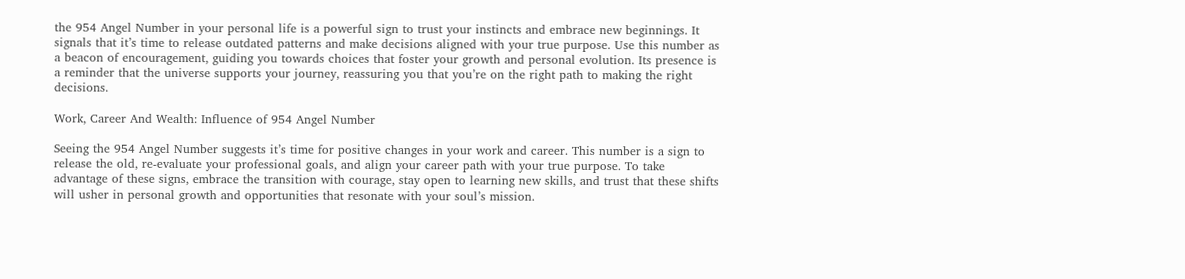the 954 Angel Number in your personal life is a powerful sign to trust your instincts and embrace new beginnings. It signals that it’s time to release outdated patterns and make decisions aligned with your true purpose. Use this number as a beacon of encouragement, guiding you towards choices that foster your growth and personal evolution. Its presence is a reminder that the universe supports your journey, reassuring you that you’re on the right path to making the right decisions.

Work, Career And Wealth: Influence of 954 Angel Number

Seeing the 954 Angel Number suggests it’s time for positive changes in your work and career. This number is a sign to release the old, re-evaluate your professional goals, and align your career path with your true purpose. To take advantage of these signs, embrace the transition with courage, stay open to learning new skills, and trust that these shifts will usher in personal growth and opportunities that resonate with your soul’s mission.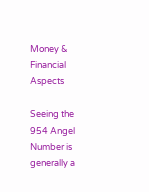Money & Financial Aspects

Seeing the 954 Angel Number is generally a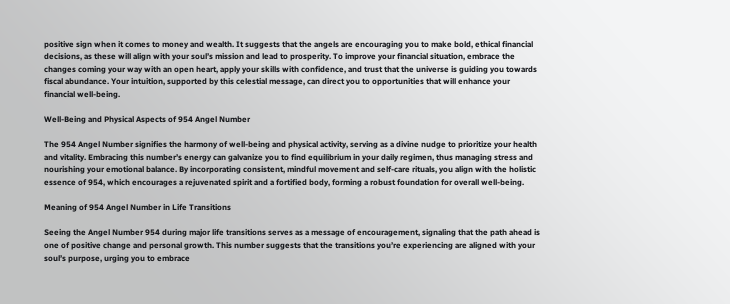positive sign when it comes to money and wealth. It suggests that the angels are encouraging you to make bold, ethical financial decisions, as these will align with your soul’s mission and lead to prosperity. To improve your financial situation, embrace the changes coming your way with an open heart, apply your skills with confidence, and trust that the universe is guiding you towards fiscal abundance. Your intuition, supported by this celestial message, can direct you to opportunities that will enhance your financial well-being.

Well-Being and Physical Aspects of 954 Angel Number

The 954 Angel Number signifies the harmony of well-being and physical activity, serving as a divine nudge to prioritize your health and vitality. Embracing this number’s energy can galvanize you to find equilibrium in your daily regimen, thus managing stress and nourishing your emotional balance. By incorporating consistent, mindful movement and self-care rituals, you align with the holistic essence of 954, which encourages a rejuvenated spirit and a fortified body, forming a robust foundation for overall well-being.

Meaning of 954 Angel Number in Life Transitions

Seeing the Angel Number 954 during major life transitions serves as a message of encouragement, signaling that the path ahead is one of positive change and personal growth. This number suggests that the transitions you’re experiencing are aligned with your soul’s purpose, urging you to embrace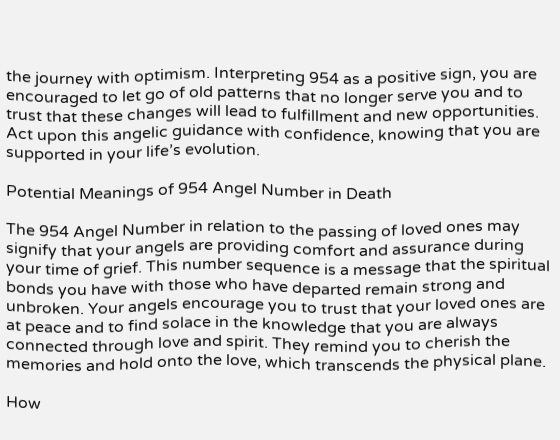the journey with optimism. Interpreting 954 as a positive sign, you are encouraged to let go of old patterns that no longer serve you and to trust that these changes will lead to fulfillment and new opportunities. Act upon this angelic guidance with confidence, knowing that you are supported in your life’s evolution.

Potential Meanings of 954 Angel Number in Death

The 954 Angel Number in relation to the passing of loved ones may signify that your angels are providing comfort and assurance during your time of grief. This number sequence is a message that the spiritual bonds you have with those who have departed remain strong and unbroken. Your angels encourage you to trust that your loved ones are at peace and to find solace in the knowledge that you are always connected through love and spirit. They remind you to cherish the memories and hold onto the love, which transcends the physical plane.

How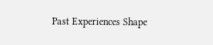Past Experiences Shape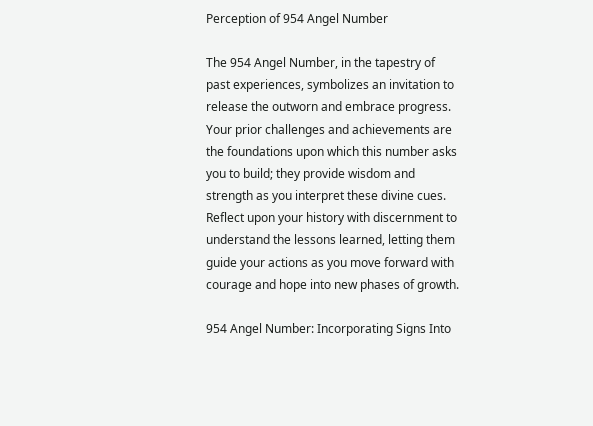Perception of 954 Angel Number

The 954 Angel Number, in the tapestry of past experiences, symbolizes an invitation to release the outworn and embrace progress. Your prior challenges and achievements are the foundations upon which this number asks you to build; they provide wisdom and strength as you interpret these divine cues. Reflect upon your history with discernment to understand the lessons learned, letting them guide your actions as you move forward with courage and hope into new phases of growth.

954 Angel Number: Incorporating Signs Into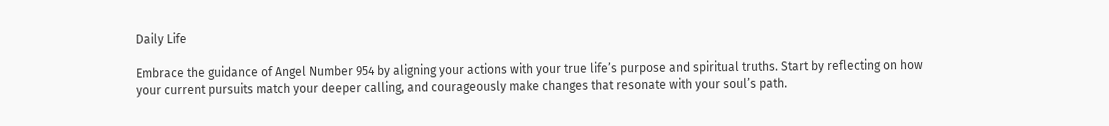Daily Life

Embrace the guidance of Angel Number 954 by aligning your actions with your true life’s purpose and spiritual truths. Start by reflecting on how your current pursuits match your deeper calling, and courageously make changes that resonate with your soul’s path.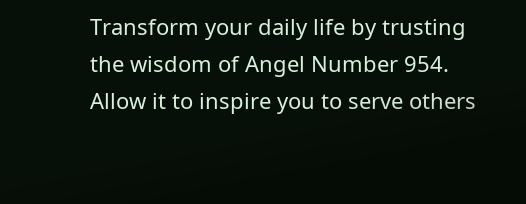Transform your daily life by trusting the wisdom of Angel Number 954. Allow it to inspire you to serve others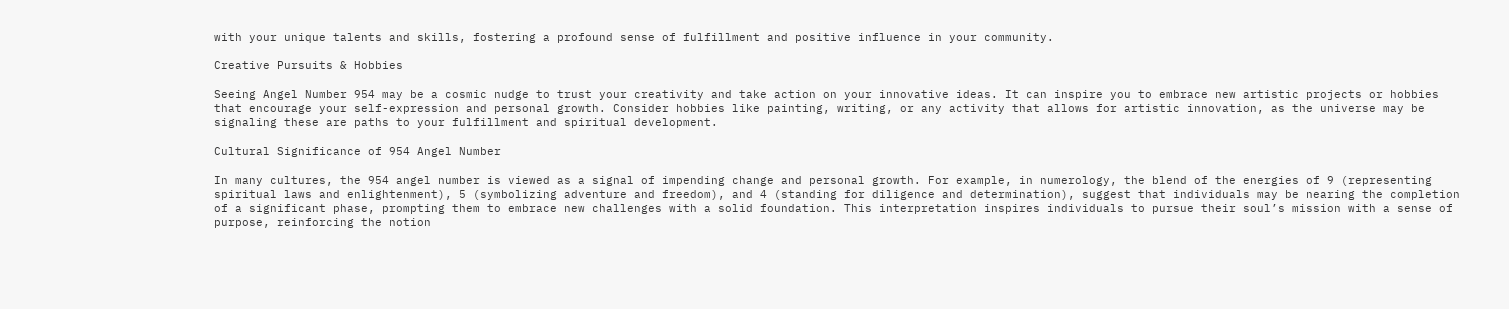with your unique talents and skills, fostering a profound sense of fulfillment and positive influence in your community.

Creative Pursuits & Hobbies

Seeing Angel Number 954 may be a cosmic nudge to trust your creativity and take action on your innovative ideas. It can inspire you to embrace new artistic projects or hobbies that encourage your self-expression and personal growth. Consider hobbies like painting, writing, or any activity that allows for artistic innovation, as the universe may be signaling these are paths to your fulfillment and spiritual development.

Cultural Significance of 954 Angel Number

In many cultures, the 954 angel number is viewed as a signal of impending change and personal growth. For example, in numerology, the blend of the energies of 9 (representing spiritual laws and enlightenment), 5 (symbolizing adventure and freedom), and 4 (standing for diligence and determination), suggest that individuals may be nearing the completion of a significant phase, prompting them to embrace new challenges with a solid foundation. This interpretation inspires individuals to pursue their soul’s mission with a sense of purpose, reinforcing the notion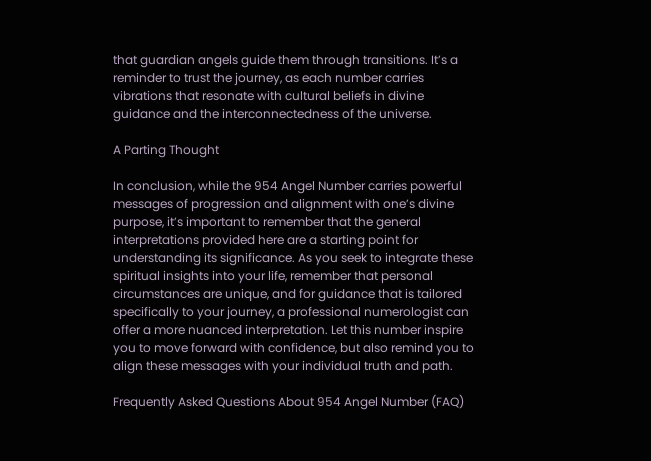that guardian angels guide them through transitions. It’s a reminder to trust the journey, as each number carries vibrations that resonate with cultural beliefs in divine guidance and the interconnectedness of the universe.

A Parting Thought

In conclusion, while the 954 Angel Number carries powerful messages of progression and alignment with one’s divine purpose, it’s important to remember that the general interpretations provided here are a starting point for understanding its significance. As you seek to integrate these spiritual insights into your life, remember that personal circumstances are unique, and for guidance that is tailored specifically to your journey, a professional numerologist can offer a more nuanced interpretation. Let this number inspire you to move forward with confidence, but also remind you to align these messages with your individual truth and path.

Frequently Asked Questions About 954 Angel Number (FAQ)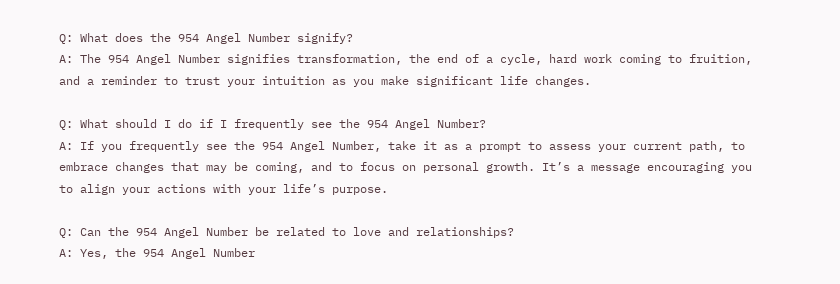Q: What does the 954 Angel Number signify?
A: The 954 Angel Number signifies transformation, the end of a cycle, hard work coming to fruition, and a reminder to trust your intuition as you make significant life changes.

Q: What should I do if I frequently see the 954 Angel Number?
A: If you frequently see the 954 Angel Number, take it as a prompt to assess your current path, to embrace changes that may be coming, and to focus on personal growth. It’s a message encouraging you to align your actions with your life’s purpose.

Q: Can the 954 Angel Number be related to love and relationships?
A: Yes, the 954 Angel Number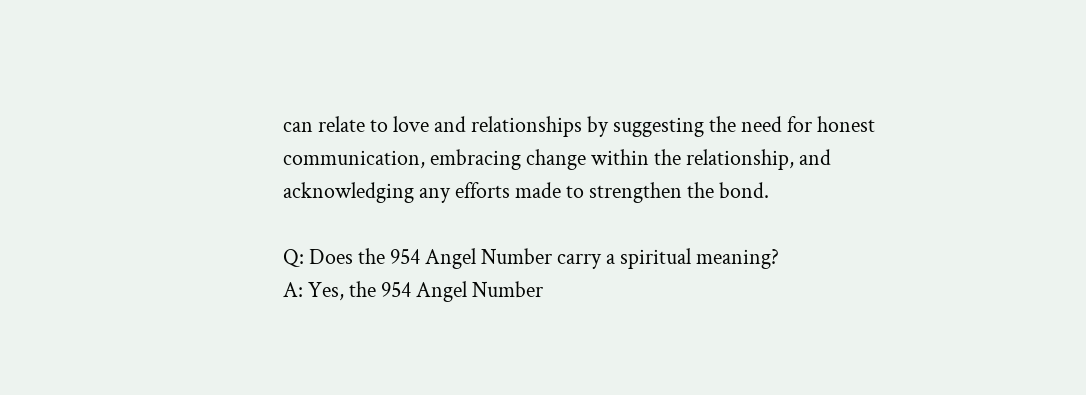can relate to love and relationships by suggesting the need for honest communication, embracing change within the relationship, and acknowledging any efforts made to strengthen the bond.

Q: Does the 954 Angel Number carry a spiritual meaning?
A: Yes, the 954 Angel Number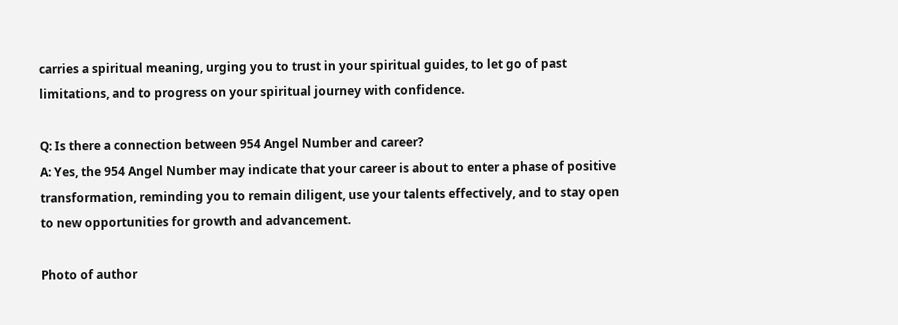carries a spiritual meaning, urging you to trust in your spiritual guides, to let go of past limitations, and to progress on your spiritual journey with confidence.

Q: Is there a connection between 954 Angel Number and career?
A: Yes, the 954 Angel Number may indicate that your career is about to enter a phase of positive transformation, reminding you to remain diligent, use your talents effectively, and to stay open to new opportunities for growth and advancement.

Photo of author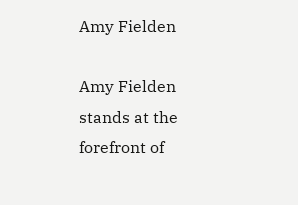Amy Fielden

Amy Fielden stands at the forefront of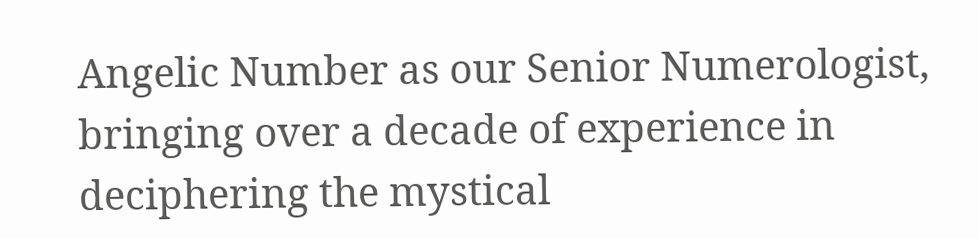Angelic Number as our Senior Numerologist, bringing over a decade of experience in deciphering the mystical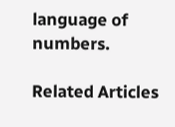language of numbers.

Related Articles